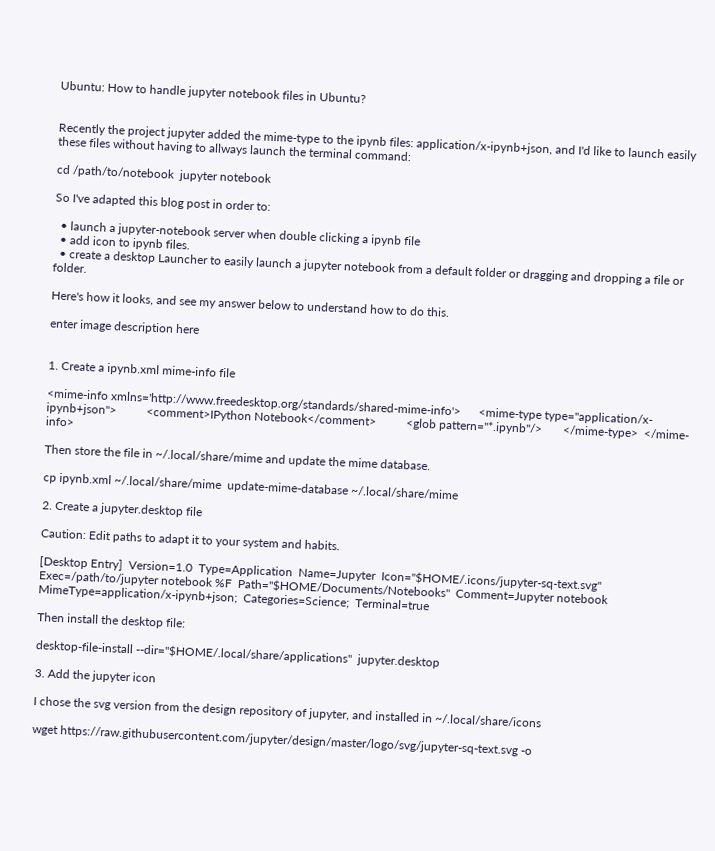Ubuntu: How to handle jupyter notebook files in Ubuntu?


Recently the project jupyter added the mime-type to the ipynb files: application/x-ipynb+json, and I'd like to launch easily these files without having to allways launch the terminal command:

cd /path/to/notebook  jupyter notebook

So I've adapted this blog post in order to:

  • launch a jupyter-notebook server when double clicking a ipynb file
  • add icon to ipynb files.
  • create a desktop Launcher to easily launch a jupyter notebook from a default folder or dragging and dropping a file or folder.

Here's how it looks, and see my answer below to understand how to do this.

enter image description here


1. Create a ipynb.xml mime-info file

<mime-info xmlns='http://www.freedesktop.org/standards/shared-mime-info'>      <mime-type type="application/x-ipynb+json">          <comment>IPython Notebook</comment>          <glob pattern="*.ipynb"/>       </mime-type>  </mime-info>

Then store the file in ~/.local/share/mime and update the mime database.

cp ipynb.xml ~/.local/share/mime  update-mime-database ~/.local/share/mime

2. Create a jupyter.desktop file

Caution: Edit paths to adapt it to your system and habits.

[Desktop Entry]  Version=1.0  Type=Application  Name=Jupyter  Icon="$HOME/.icons/jupyter-sq-text.svg"  Exec=/path/to/jupyter notebook %F  Path="$HOME/Documents/Notebooks"  Comment=Jupyter notebook  MimeType=application/x-ipynb+json;  Categories=Science;  Terminal=true

Then install the desktop file:

desktop-file-install --dir="$HOME/.local/share/applications"  jupyter.desktop

3. Add the jupyter icon

I chose the svg version from the design repository of jupyter, and installed in ~/.local/share/icons

wget https://raw.githubusercontent.com/jupyter/design/master/logo/svg/jupyter-sq-text.svg -o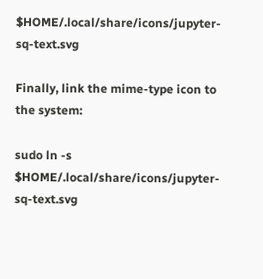$HOME/.local/share/icons/jupyter-sq-text.svg

Finally, link the mime-type icon to the system:

sudo ln -s $HOME/.local/share/icons/jupyter-sq-text.svg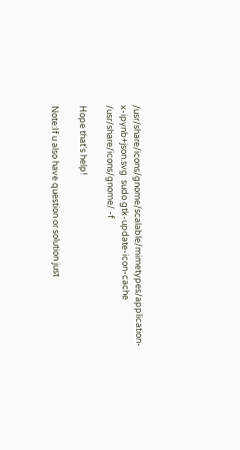/usr/share/icons/gnome/scalable/mimetypes/application-x-ipynb+json.svg  sudo gtk-update-icon-cache /usr/share/icons/gnome/ -f

Hope that's help!

Note:If u also have question or solution just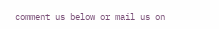comment us below or mail us on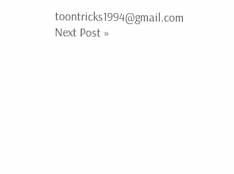toontricks1994@gmail.com
Next Post »